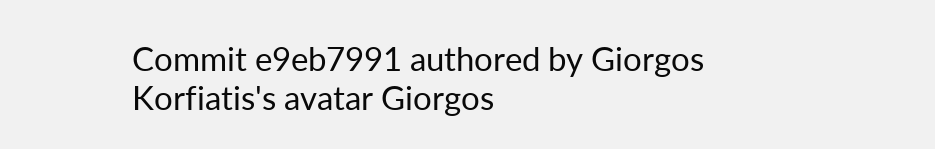Commit e9eb7991 authored by Giorgos Korfiatis's avatar Giorgos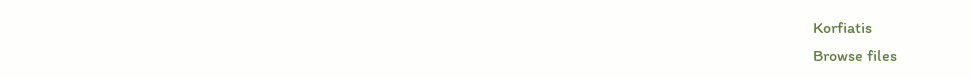Korfiatis
Browse files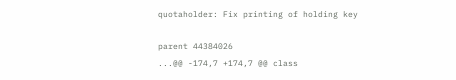quotaholder: Fix printing of holding key

parent 44384026
...@@ -174,7 +174,7 @@ class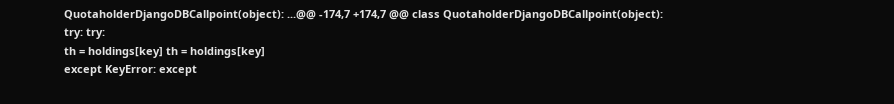QuotaholderDjangoDBCallpoint(object): ...@@ -174,7 +174,7 @@ class QuotaholderDjangoDBCallpoint(object):
try: try:
th = holdings[key] th = holdings[key]
except KeyError: except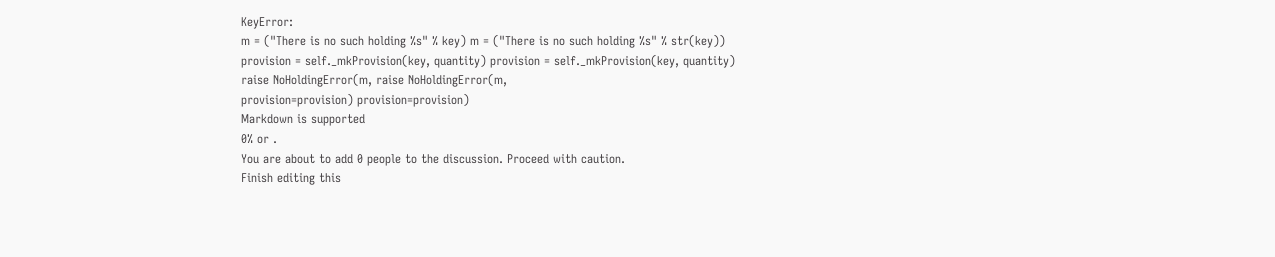KeyError:
m = ("There is no such holding %s" % key) m = ("There is no such holding %s" % str(key))
provision = self._mkProvision(key, quantity) provision = self._mkProvision(key, quantity)
raise NoHoldingError(m, raise NoHoldingError(m,
provision=provision) provision=provision)
Markdown is supported
0% or .
You are about to add 0 people to the discussion. Proceed with caution.
Finish editing this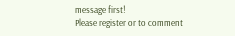message first!
Please register or to comment